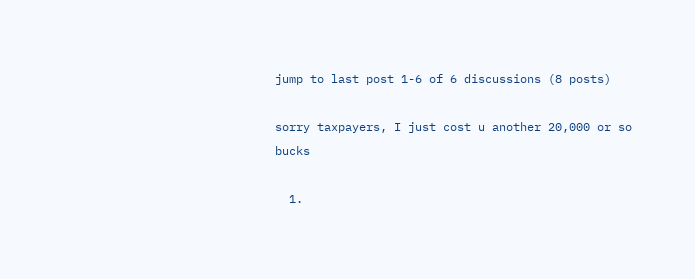jump to last post 1-6 of 6 discussions (8 posts)

sorry taxpayers, I just cost u another 20,000 or so bucks

  1.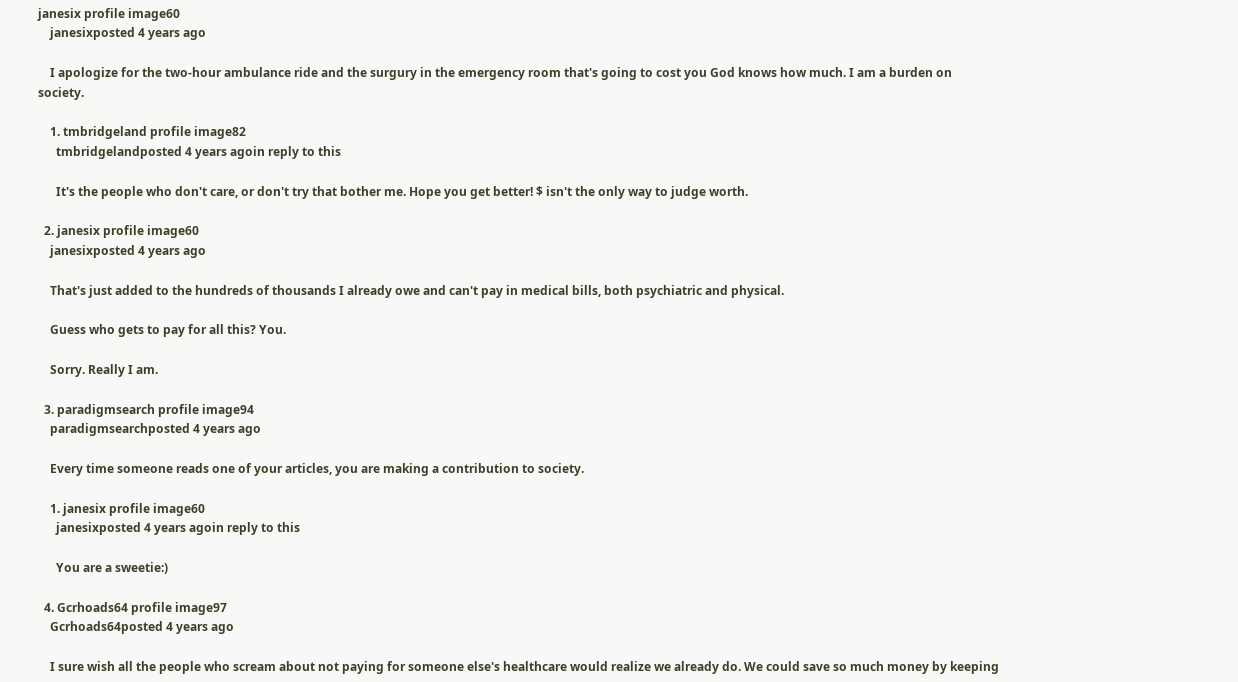janesix profile image60
    janesixposted 4 years ago

    I apologize for the two-hour ambulance ride and the surgury in the emergency room that's going to cost you God knows how much. I am a burden on society.

    1. tmbridgeland profile image82
      tmbridgelandposted 4 years agoin reply to this

      It's the people who don't care, or don't try that bother me. Hope you get better! $ isn't the only way to judge worth.

  2. janesix profile image60
    janesixposted 4 years ago

    That's just added to the hundreds of thousands I already owe and can't pay in medical bills, both psychiatric and physical.

    Guess who gets to pay for all this? You.

    Sorry. Really I am.

  3. paradigmsearch profile image94
    paradigmsearchposted 4 years ago

    Every time someone reads one of your articles, you are making a contribution to society.

    1. janesix profile image60
      janesixposted 4 years agoin reply to this

      You are a sweetie:)

  4. Gcrhoads64 profile image97
    Gcrhoads64posted 4 years ago

    I sure wish all the people who scream about not paying for someone else's healthcare would realize we already do. We could save so much money by keeping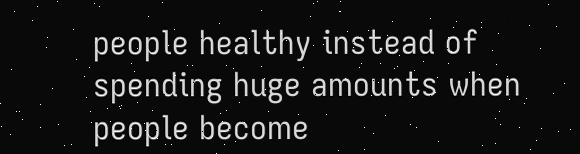people healthy instead of spending huge amounts when people become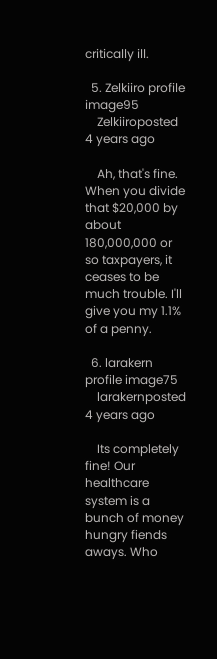critically ill.

  5. Zelkiiro profile image95
    Zelkiiroposted 4 years ago

    Ah, that's fine. When you divide that $20,000 by about 180,000,000 or so taxpayers, it ceases to be much trouble. I'll give you my 1.1% of a penny.

  6. larakern profile image75
    larakernposted 4 years ago

    Its completely fine! Our healthcare system is a bunch of money hungry fiends aways. Who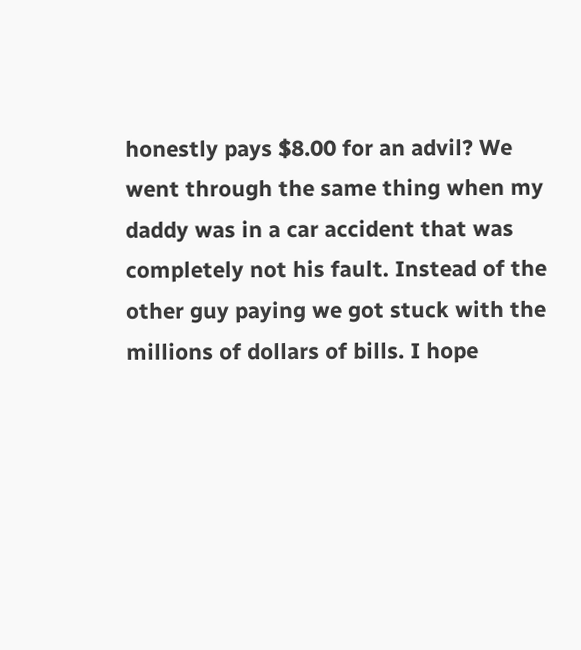honestly pays $8.00 for an advil? We went through the same thing when my daddy was in a car accident that was completely not his fault. Instead of the other guy paying we got stuck with the millions of dollars of bills. I hope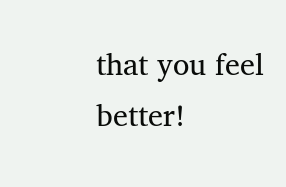that you feel better!